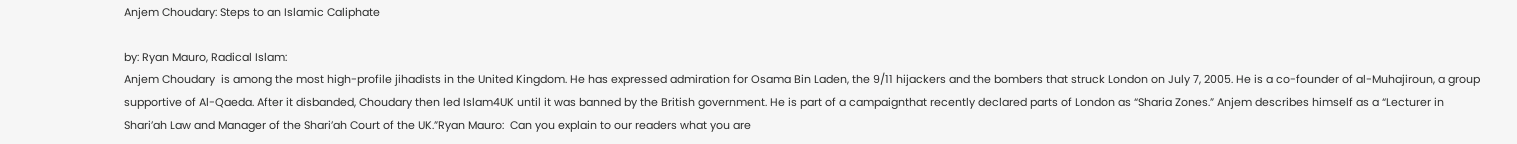Anjem Choudary: Steps to an Islamic Caliphate

by: Ryan Mauro, Radical Islam:
Anjem Choudary  is among the most high-profile jihadists in the United Kingdom. He has expressed admiration for Osama Bin Laden, the 9/11 hijackers and the bombers that struck London on July 7, 2005. He is a co-founder of al-Muhajiroun, a group supportive of Al-Qaeda. After it disbanded, Choudary then led Islam4UK until it was banned by the British government. He is part of a campaignthat recently declared parts of London as “Sharia Zones.” Anjem describes himself as a “Lecturer in Shari’ah Law and Manager of the Shari’ah Court of the UK.”Ryan Mauro:  Can you explain to our readers what you are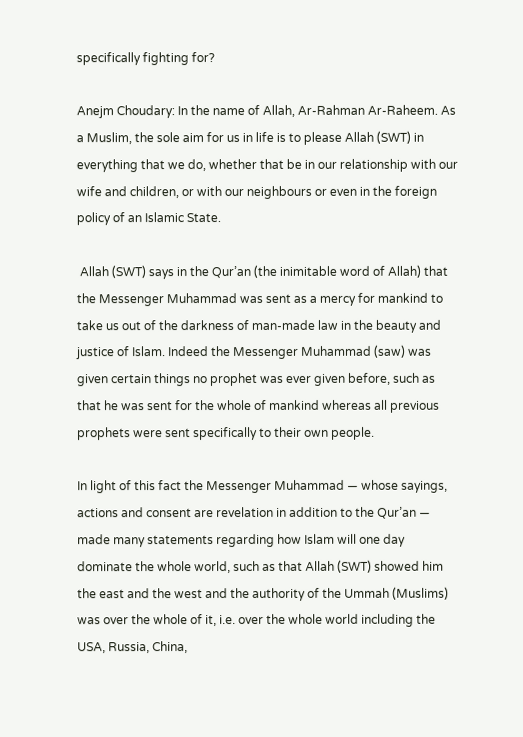specifically fighting for?

Anejm Choudary: In the name of Allah, Ar-Rahman Ar-Raheem. As a Muslim, the sole aim for us in life is to please Allah (SWT) in everything that we do, whether that be in our relationship with our wife and children, or with our neighbours or even in the foreign policy of an Islamic State.

 Allah (SWT) says in the Qur’an (the inimitable word of Allah) that the Messenger Muhammad was sent as a mercy for mankind to take us out of the darkness of man-made law in the beauty and justice of Islam. Indeed the Messenger Muhammad (saw) was given certain things no prophet was ever given before, such as that he was sent for the whole of mankind whereas all previous prophets were sent specifically to their own people.

In light of this fact the Messenger Muhammad — whose sayings, actions and consent are revelation in addition to the Qur’an — made many statements regarding how Islam will one day dominate the whole world, such as that Allah (SWT) showed him the east and the west and the authority of the Ummah (Muslims) was over the whole of it, i.e. over the whole world including the USA, Russia, China,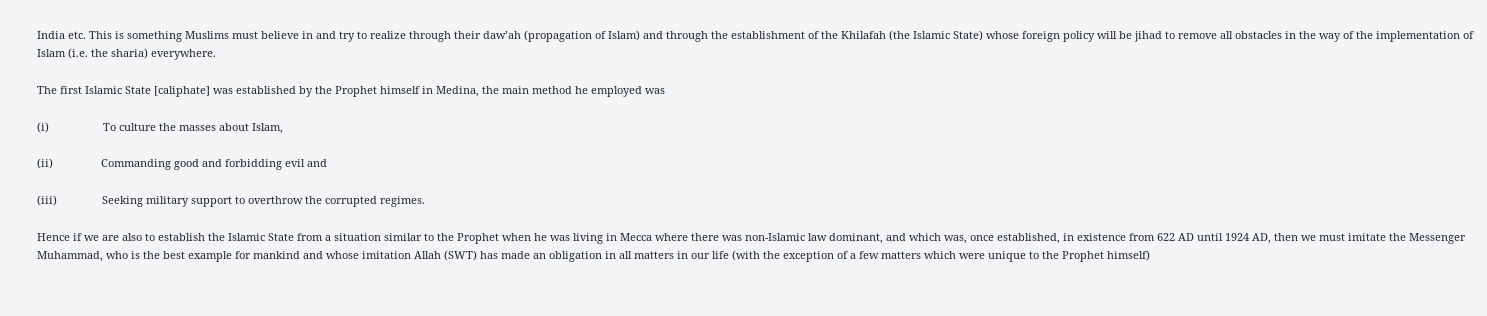India etc. This is something Muslims must believe in and try to realize through their daw’ah (propagation of Islam) and through the establishment of the Khilafah (the Islamic State) whose foreign policy will be jihad to remove all obstacles in the way of the implementation of Islam (i.e. the sharia) everywhere.

The first Islamic State [caliphate] was established by the Prophet himself in Medina, the main method he employed was

(i)                  To culture the masses about Islam,

(ii)                Commanding good and forbidding evil and

(iii)               Seeking military support to overthrow the corrupted regimes.

Hence if we are also to establish the Islamic State from a situation similar to the Prophet when he was living in Mecca where there was non-Islamic law dominant, and which was, once established, in existence from 622 AD until 1924 AD, then we must imitate the Messenger Muhammad, who is the best example for mankind and whose imitation Allah (SWT) has made an obligation in all matters in our life (with the exception of a few matters which were unique to the Prophet himself)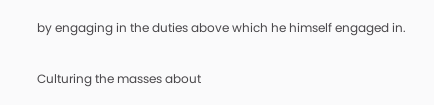by engaging in the duties above which he himself engaged in.

Culturing the masses about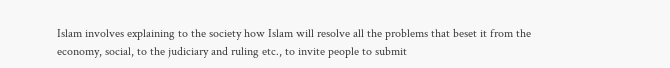Islam involves explaining to the society how Islam will resolve all the problems that beset it from the economy, social, to the judiciary and ruling etc., to invite people to submit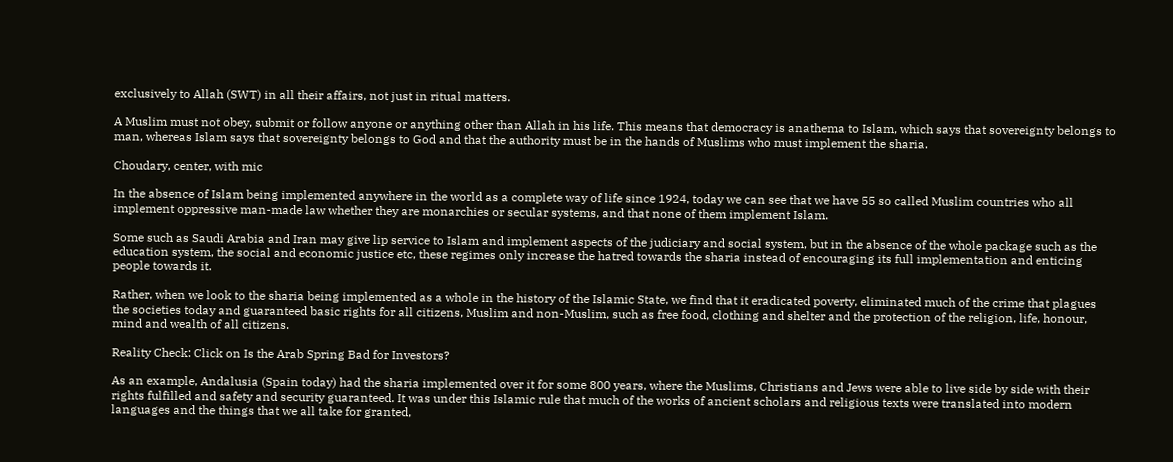exclusively to Allah (SWT) in all their affairs, not just in ritual matters.

A Muslim must not obey, submit or follow anyone or anything other than Allah in his life. This means that democracy is anathema to Islam, which says that sovereignty belongs to man, whereas Islam says that sovereignty belongs to God and that the authority must be in the hands of Muslims who must implement the sharia.

Choudary, center, with mic

In the absence of Islam being implemented anywhere in the world as a complete way of life since 1924, today we can see that we have 55 so called Muslim countries who all implement oppressive man-made law whether they are monarchies or secular systems, and that none of them implement Islam.

Some such as Saudi Arabia and Iran may give lip service to Islam and implement aspects of the judiciary and social system, but in the absence of the whole package such as the education system, the social and economic justice etc, these regimes only increase the hatred towards the sharia instead of encouraging its full implementation and enticing people towards it.

Rather, when we look to the sharia being implemented as a whole in the history of the Islamic State, we find that it eradicated poverty, eliminated much of the crime that plagues the societies today and guaranteed basic rights for all citizens, Muslim and non-Muslim, such as free food, clothing and shelter and the protection of the religion, life, honour, mind and wealth of all citizens.

Reality Check: Click on Is the Arab Spring Bad for Investors?

As an example, Andalusia (Spain today) had the sharia implemented over it for some 800 years, where the Muslims, Christians and Jews were able to live side by side with their rights fulfilled and safety and security guaranteed. It was under this Islamic rule that much of the works of ancient scholars and religious texts were translated into modern languages and the things that we all take for granted,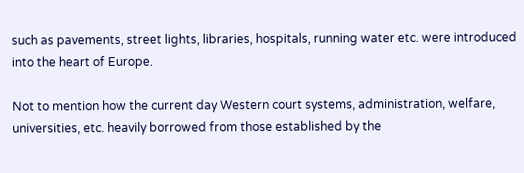such as pavements, street lights, libraries, hospitals, running water etc. were introduced into the heart of Europe.

Not to mention how the current day Western court systems, administration, welfare, universities, etc. heavily borrowed from those established by the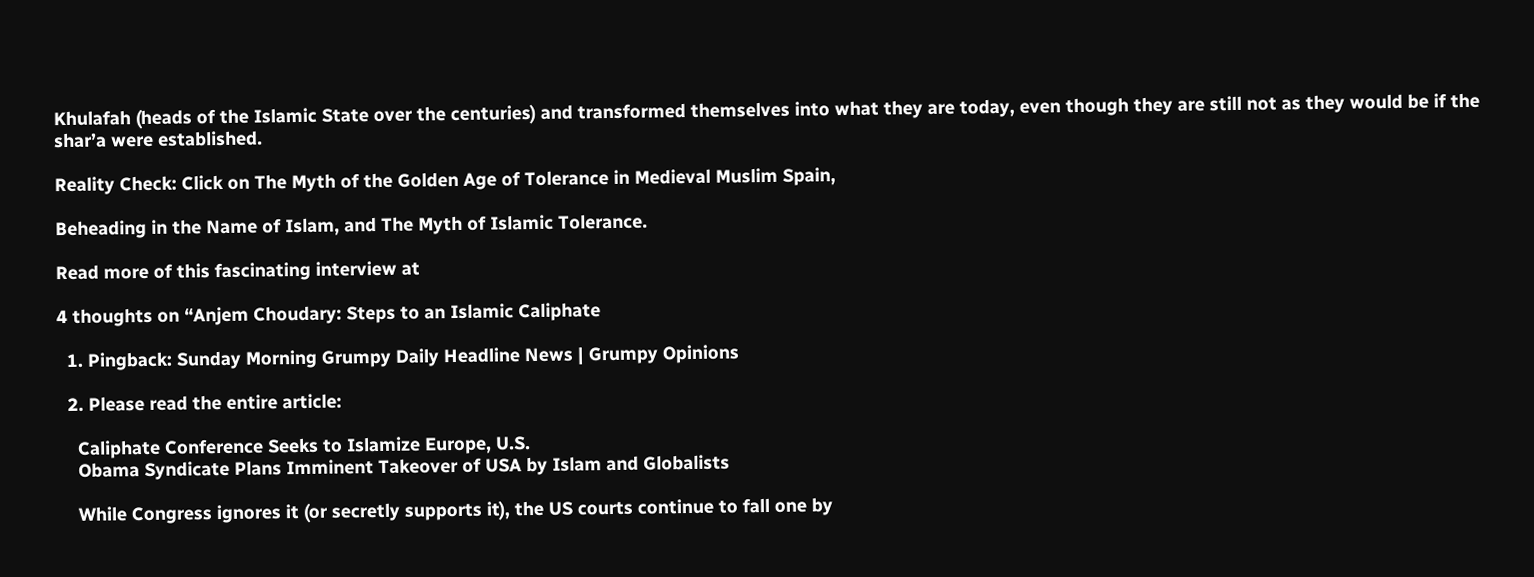Khulafah (heads of the Islamic State over the centuries) and transformed themselves into what they are today, even though they are still not as they would be if the shar’a were established.

Reality Check: Click on The Myth of the Golden Age of Tolerance in Medieval Muslim Spain,

Beheading in the Name of Islam, and The Myth of Islamic Tolerance.

Read more of this fascinating interview at

4 thoughts on “Anjem Choudary: Steps to an Islamic Caliphate

  1. Pingback: Sunday Morning Grumpy Daily Headline News | Grumpy Opinions

  2. Please read the entire article:

    Caliphate Conference Seeks to Islamize Europe, U.S.
    Obama Syndicate Plans Imminent Takeover of USA by Islam and Globalists

    While Congress ignores it (or secretly supports it), the US courts continue to fall one by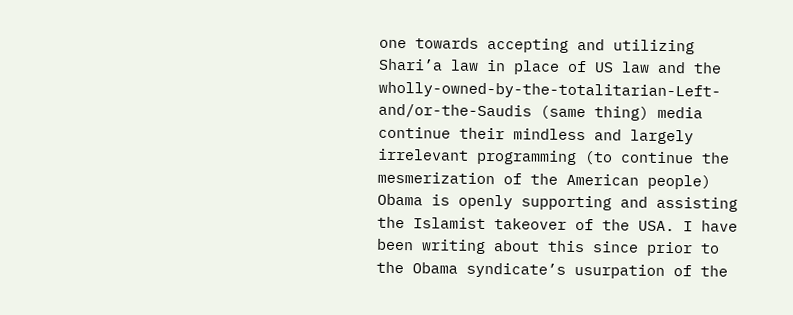one towards accepting and utilizing Shari’a law in place of US law and the wholly-owned-by-the-totalitarian-Left-and/or-the-Saudis (same thing) media continue their mindless and largely irrelevant programming (to continue the mesmerization of the American people) Obama is openly supporting and assisting the Islamist takeover of the USA. I have been writing about this since prior to the Obama syndicate’s usurpation of the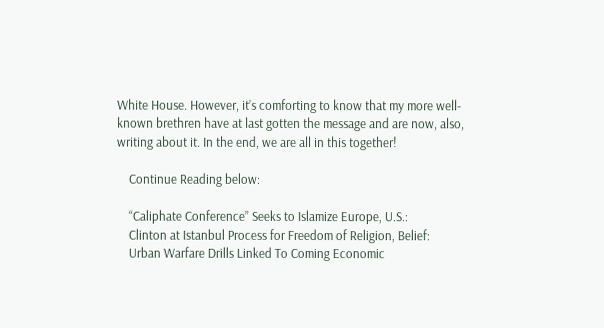White House. However, it’s comforting to know that my more well-known brethren have at last gotten the message and are now, also, writing about it. In the end, we are all in this together!

    Continue Reading below:

    “Caliphate Conference” Seeks to Islamize Europe, U.S.:
    Clinton at Istanbul Process for Freedom of Religion, Belief:
    Urban Warfare Drills Linked To Coming Economic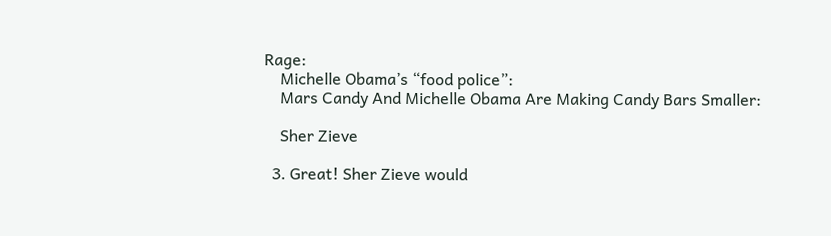Rage:
    Michelle Obama’s “food police”:
    Mars Candy And Michelle Obama Are Making Candy Bars Smaller:

    Sher Zieve

  3. Great! Sher Zieve would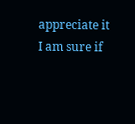appreciate it I am sure if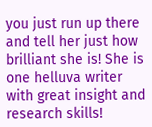you just run up there and tell her just how brilliant she is! She is one helluva writer with great insight and research skills!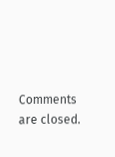Comments are closed.